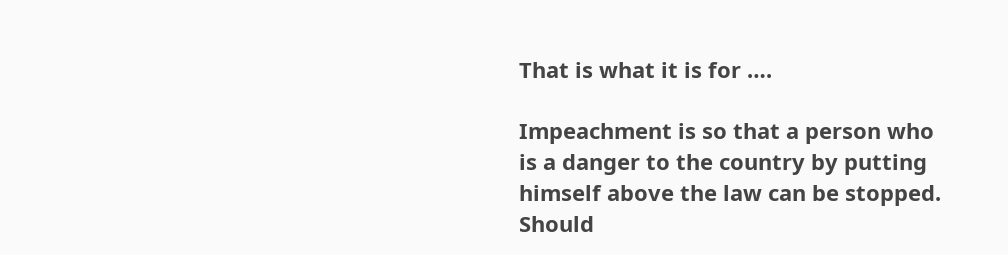That is what it is for ….

Impeachment is so that a person who is a danger to the country by putting himself above the law can be stopped. Should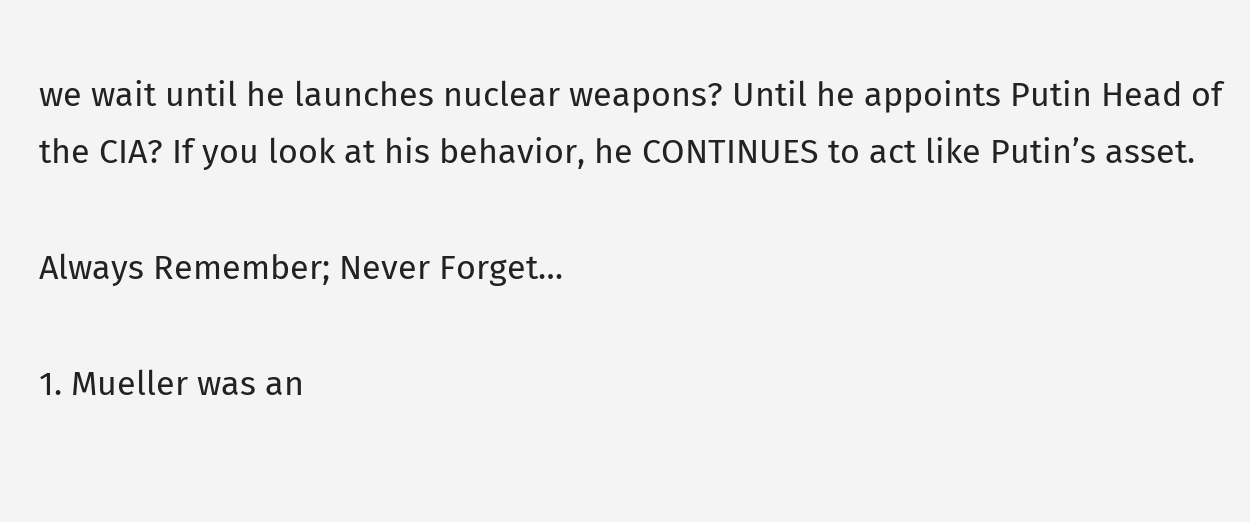we wait until he launches nuclear weapons? Until he appoints Putin Head of the CIA? If you look at his behavior, he CONTINUES to act like Putin’s asset.

Always Remember; Never Forget…

1. Mueller was an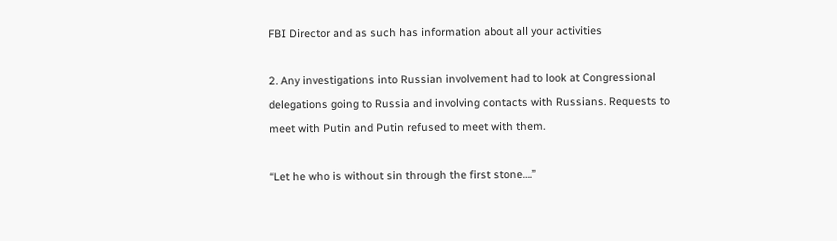FBI Director and as such has information about all your activities

2. Any investigations into Russian involvement had to look at Congressional delegations going to Russia and involving contacts with Russians. Requests to meet with Putin and Putin refused to meet with them.

“Let he who is without sin through the first stone….”